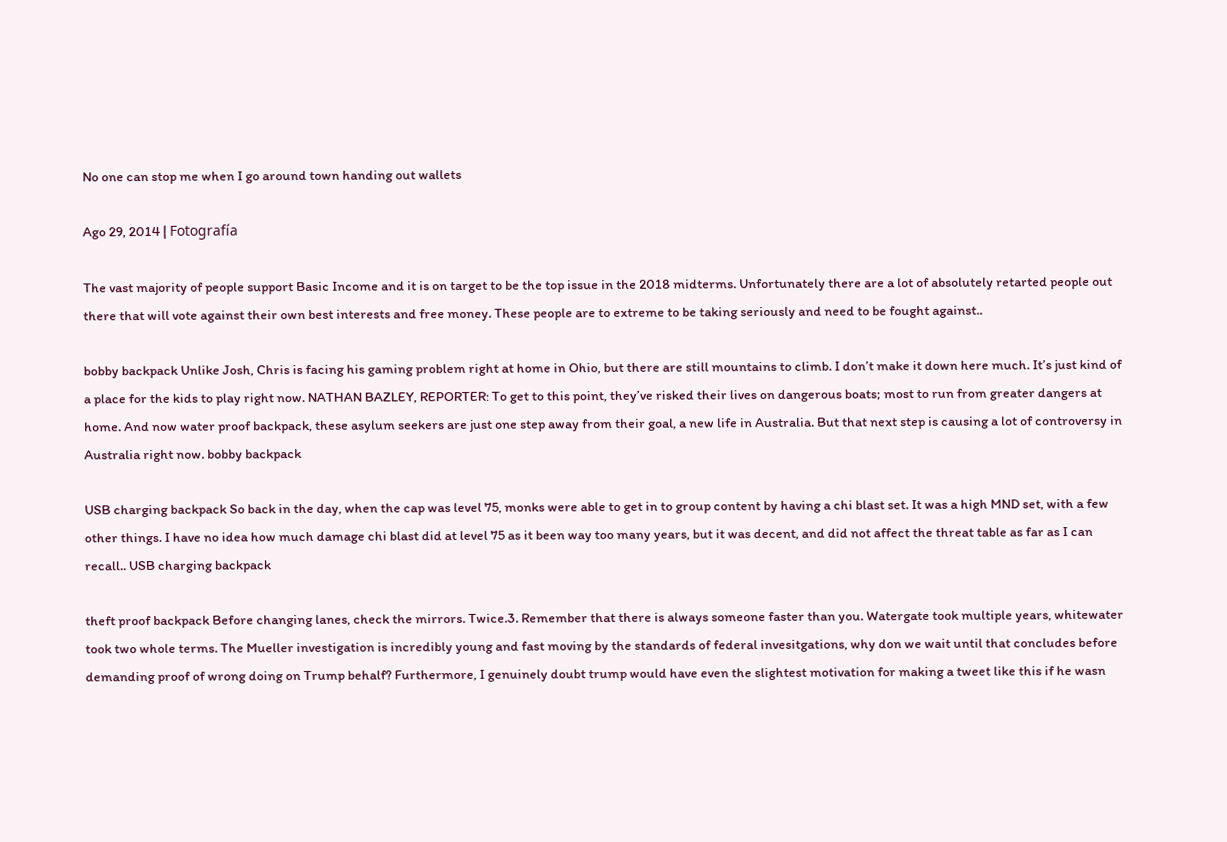No one can stop me when I go around town handing out wallets

Ago 29, 2014 | Fotografía

The vast majority of people support Basic Income and it is on target to be the top issue in the 2018 midterms. Unfortunately there are a lot of absolutely retarted people out there that will vote against their own best interests and free money. These people are to extreme to be taking seriously and need to be fought against..

bobby backpack Unlike Josh, Chris is facing his gaming problem right at home in Ohio, but there are still mountains to climb. I don’t make it down here much. It’s just kind of a place for the kids to play right now. NATHAN BAZLEY, REPORTER: To get to this point, they’ve risked their lives on dangerous boats; most to run from greater dangers at home. And now water proof backpack, these asylum seekers are just one step away from their goal, a new life in Australia. But that next step is causing a lot of controversy in Australia right now. bobby backpack

USB charging backpack So back in the day, when the cap was level 75, monks were able to get in to group content by having a chi blast set. It was a high MND set, with a few other things. I have no idea how much damage chi blast did at level 75 as it been way too many years, but it was decent, and did not affect the threat table as far as I can recall.. USB charging backpack

theft proof backpack Before changing lanes, check the mirrors. Twice.3. Remember that there is always someone faster than you. Watergate took multiple years, whitewater took two whole terms. The Mueller investigation is incredibly young and fast moving by the standards of federal invesitgations, why don we wait until that concludes before demanding proof of wrong doing on Trump behalf? Furthermore, I genuinely doubt trump would have even the slightest motivation for making a tweet like this if he wasn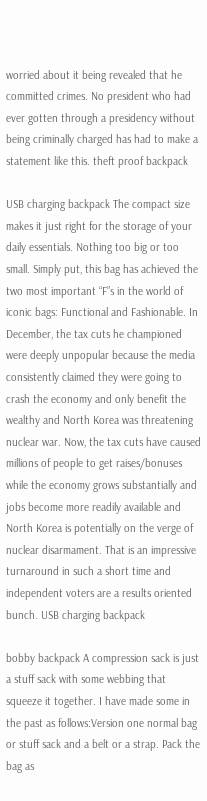worried about it being revealed that he committed crimes. No president who had ever gotten through a presidency without being criminally charged has had to make a statement like this. theft proof backpack

USB charging backpack The compact size makes it just right for the storage of your daily essentials. Nothing too big or too small. Simply put, this bag has achieved the two most important “F”s in the world of iconic bags: Functional and Fashionable. In December, the tax cuts he championed were deeply unpopular because the media consistently claimed they were going to crash the economy and only benefit the wealthy and North Korea was threatening nuclear war. Now, the tax cuts have caused millions of people to get raises/bonuses while the economy grows substantially and jobs become more readily available and North Korea is potentially on the verge of nuclear disarmament. That is an impressive turnaround in such a short time and independent voters are a results oriented bunch. USB charging backpack

bobby backpack A compression sack is just a stuff sack with some webbing that squeeze it together. I have made some in the past as follows:Version one normal bag or stuff sack and a belt or a strap. Pack the bag as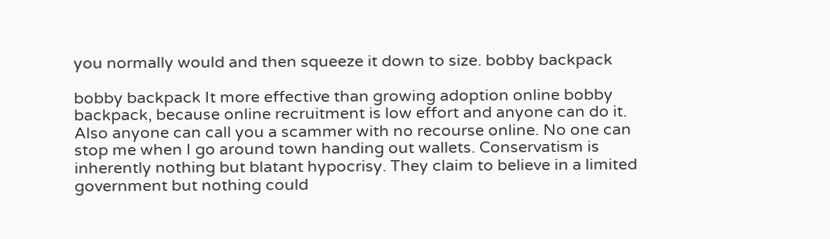you normally would and then squeeze it down to size. bobby backpack

bobby backpack It more effective than growing adoption online bobby backpack, because online recruitment is low effort and anyone can do it. Also anyone can call you a scammer with no recourse online. No one can stop me when I go around town handing out wallets. Conservatism is inherently nothing but blatant hypocrisy. They claim to believe in a limited government but nothing could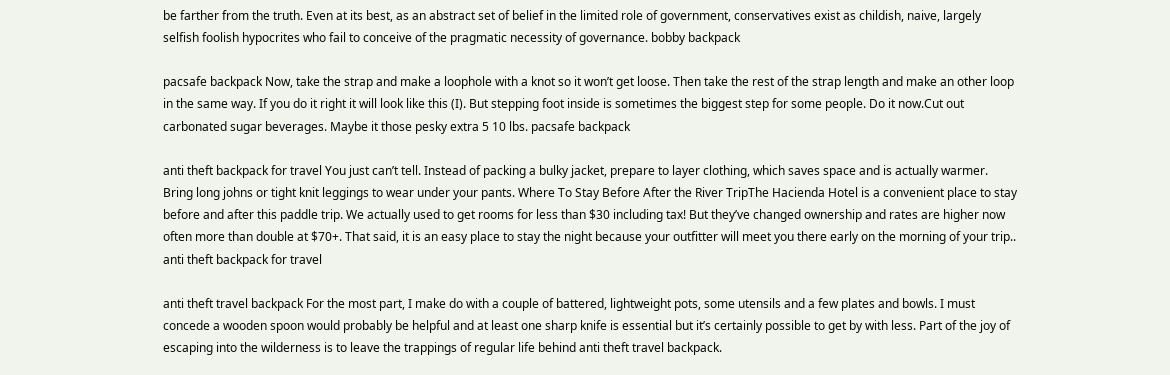be farther from the truth. Even at its best, as an abstract set of belief in the limited role of government, conservatives exist as childish, naive, largely selfish foolish hypocrites who fail to conceive of the pragmatic necessity of governance. bobby backpack

pacsafe backpack Now, take the strap and make a loophole with a knot so it won’t get loose. Then take the rest of the strap length and make an other loop in the same way. If you do it right it will look like this (I). But stepping foot inside is sometimes the biggest step for some people. Do it now.Cut out carbonated sugar beverages. Maybe it those pesky extra 5 10 lbs. pacsafe backpack

anti theft backpack for travel You just can’t tell. Instead of packing a bulky jacket, prepare to layer clothing, which saves space and is actually warmer. Bring long johns or tight knit leggings to wear under your pants. Where To Stay Before After the River TripThe Hacienda Hotel is a convenient place to stay before and after this paddle trip. We actually used to get rooms for less than $30 including tax! But they’ve changed ownership and rates are higher now often more than double at $70+. That said, it is an easy place to stay the night because your outfitter will meet you there early on the morning of your trip.. anti theft backpack for travel

anti theft travel backpack For the most part, I make do with a couple of battered, lightweight pots, some utensils and a few plates and bowls. I must concede a wooden spoon would probably be helpful and at least one sharp knife is essential but it’s certainly possible to get by with less. Part of the joy of escaping into the wilderness is to leave the trappings of regular life behind anti theft travel backpack.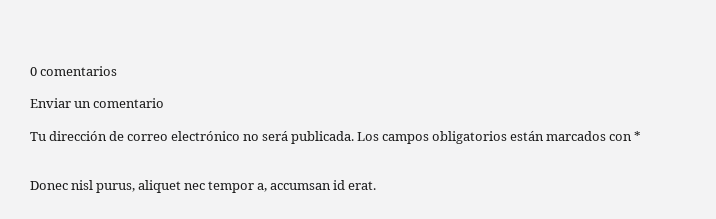0 comentarios

Enviar un comentario

Tu dirección de correo electrónico no será publicada. Los campos obligatorios están marcados con *


Donec nisl purus, aliquet nec tempor a, accumsan id erat.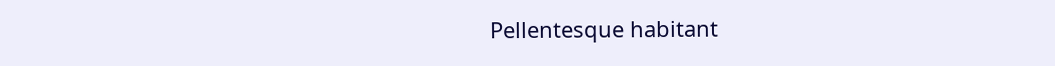Pellentesque habitant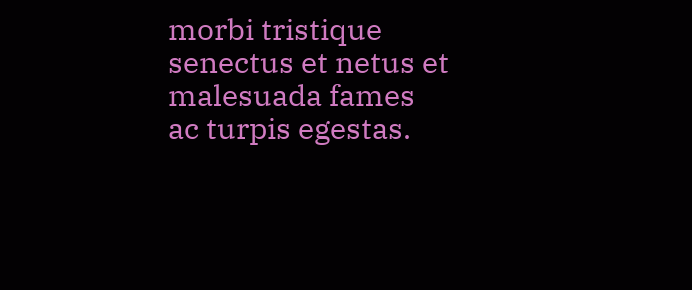morbi tristique senectus et netus et malesuada fames ac turpis egestas.